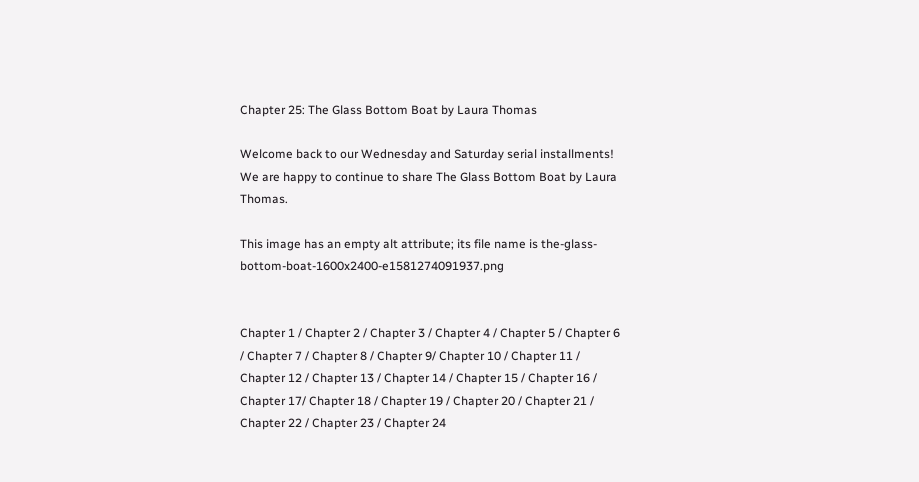Chapter 25: The Glass Bottom Boat by Laura Thomas

Welcome back to our Wednesday and Saturday serial installments! We are happy to continue to share The Glass Bottom Boat by Laura Thomas.

This image has an empty alt attribute; its file name is the-glass-bottom-boat-1600x2400-e1581274091937.png


Chapter 1 / Chapter 2 / Chapter 3 / Chapter 4 / Chapter 5 / Chapter 6 / Chapter 7 / Chapter 8 / Chapter 9/ Chapter 10 / Chapter 11 / Chapter 12 / Chapter 13 / Chapter 14 / Chapter 15 / Chapter 16 / Chapter 17/ Chapter 18 / Chapter 19 / Chapter 20 / Chapter 21 / Chapter 22 / Chapter 23 / Chapter 24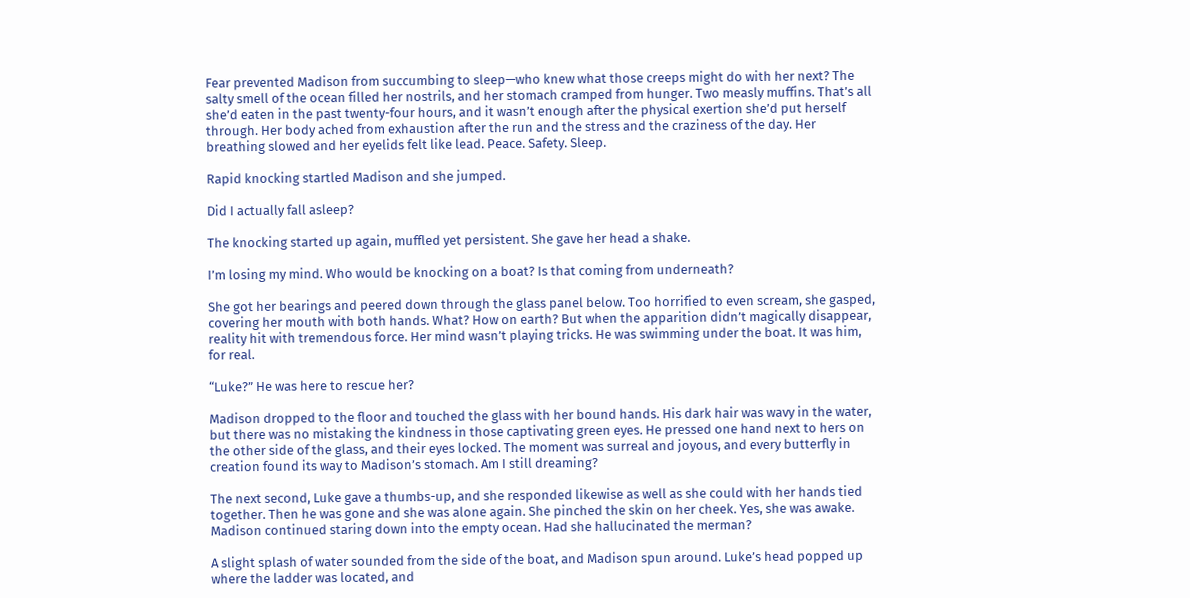Fear prevented Madison from succumbing to sleep—who knew what those creeps might do with her next? The salty smell of the ocean filled her nostrils, and her stomach cramped from hunger. Two measly muffins. That’s all she’d eaten in the past twenty-four hours, and it wasn’t enough after the physical exertion she’d put herself through. Her body ached from exhaustion after the run and the stress and the craziness of the day. Her breathing slowed and her eyelids felt like lead. Peace. Safety. Sleep.

Rapid knocking startled Madison and she jumped.

Did I actually fall asleep?

The knocking started up again, muffled yet persistent. She gave her head a shake.

I’m losing my mind. Who would be knocking on a boat? Is that coming from underneath?

She got her bearings and peered down through the glass panel below. Too horrified to even scream, she gasped, covering her mouth with both hands. What? How on earth? But when the apparition didn’t magically disappear, reality hit with tremendous force. Her mind wasn’t playing tricks. He was swimming under the boat. It was him, for real.

“Luke?” He was here to rescue her?

Madison dropped to the floor and touched the glass with her bound hands. His dark hair was wavy in the water, but there was no mistaking the kindness in those captivating green eyes. He pressed one hand next to hers on the other side of the glass, and their eyes locked. The moment was surreal and joyous, and every butterfly in creation found its way to Madison’s stomach. Am I still dreaming?

The next second, Luke gave a thumbs-up, and she responded likewise as well as she could with her hands tied together. Then he was gone and she was alone again. She pinched the skin on her cheek. Yes, she was awake. Madison continued staring down into the empty ocean. Had she hallucinated the merman?

A slight splash of water sounded from the side of the boat, and Madison spun around. Luke’s head popped up where the ladder was located, and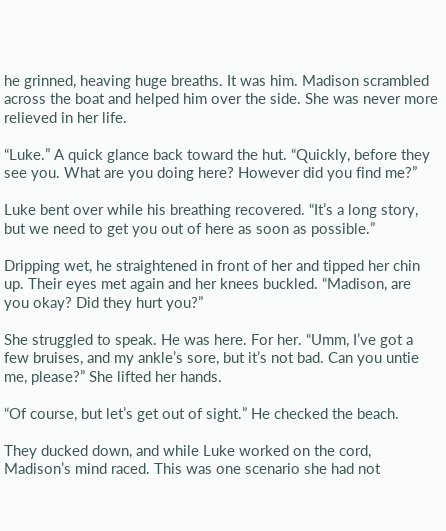he grinned, heaving huge breaths. It was him. Madison scrambled across the boat and helped him over the side. She was never more relieved in her life.

“Luke.” A quick glance back toward the hut. “Quickly, before they see you. What are you doing here? However did you find me?”

Luke bent over while his breathing recovered. “It’s a long story, but we need to get you out of here as soon as possible.”

Dripping wet, he straightened in front of her and tipped her chin up. Their eyes met again and her knees buckled. “Madison, are you okay? Did they hurt you?”

She struggled to speak. He was here. For her. “Umm, I’ve got a few bruises, and my ankle’s sore, but it’s not bad. Can you untie me, please?” She lifted her hands.

“Of course, but let’s get out of sight.” He checked the beach.

They ducked down, and while Luke worked on the cord, Madison’s mind raced. This was one scenario she had not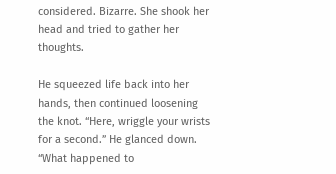considered. Bizarre. She shook her head and tried to gather her thoughts.

He squeezed life back into her hands, then continued loosening the knot. “Here, wriggle your wrists for a second.” He glanced down. “What happened to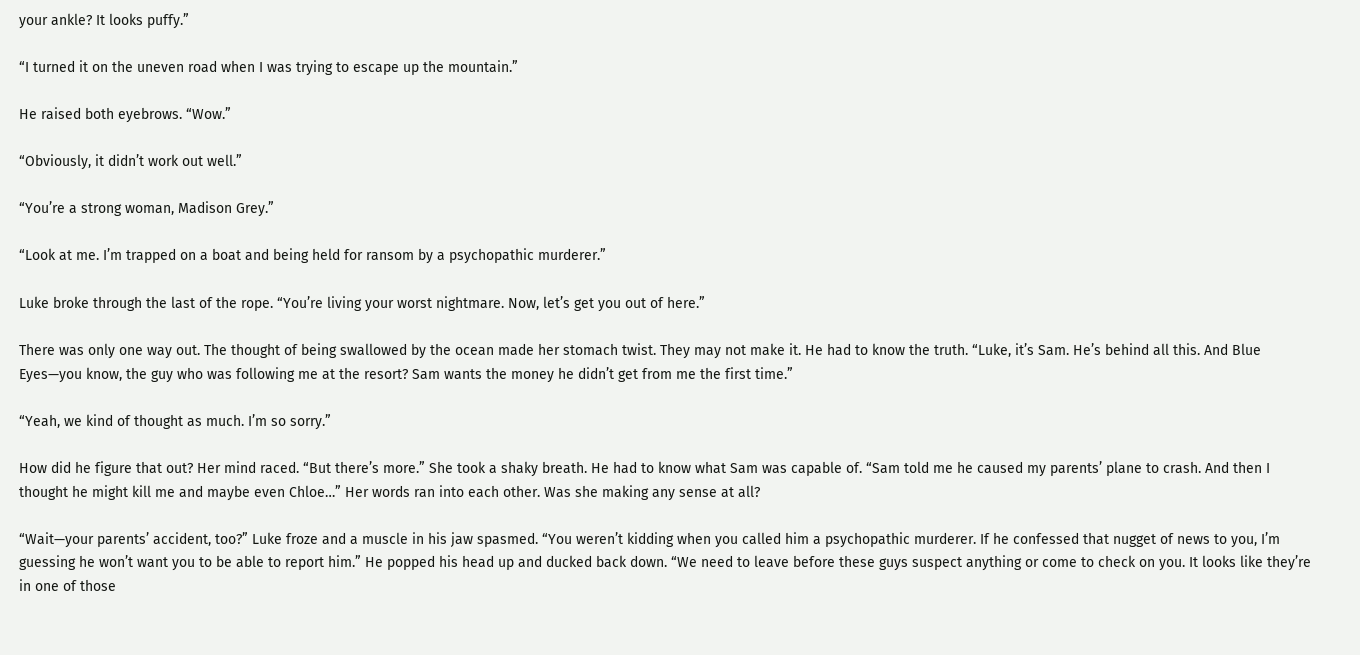your ankle? It looks puffy.”

“I turned it on the uneven road when I was trying to escape up the mountain.”

He raised both eyebrows. “Wow.”

“Obviously, it didn’t work out well.”

“You’re a strong woman, Madison Grey.”

“Look at me. I’m trapped on a boat and being held for ransom by a psychopathic murderer.”

Luke broke through the last of the rope. “You’re living your worst nightmare. Now, let’s get you out of here.”

There was only one way out. The thought of being swallowed by the ocean made her stomach twist. They may not make it. He had to know the truth. “Luke, it’s Sam. He’s behind all this. And Blue Eyes—you know, the guy who was following me at the resort? Sam wants the money he didn’t get from me the first time.”

“Yeah, we kind of thought as much. I’m so sorry.”

How did he figure that out? Her mind raced. “But there’s more.” She took a shaky breath. He had to know what Sam was capable of. “Sam told me he caused my parents’ plane to crash. And then I thought he might kill me and maybe even Chloe…” Her words ran into each other. Was she making any sense at all?

“Wait—your parents’ accident, too?” Luke froze and a muscle in his jaw spasmed. “You weren’t kidding when you called him a psychopathic murderer. If he confessed that nugget of news to you, I’m guessing he won’t want you to be able to report him.” He popped his head up and ducked back down. “We need to leave before these guys suspect anything or come to check on you. It looks like they’re in one of those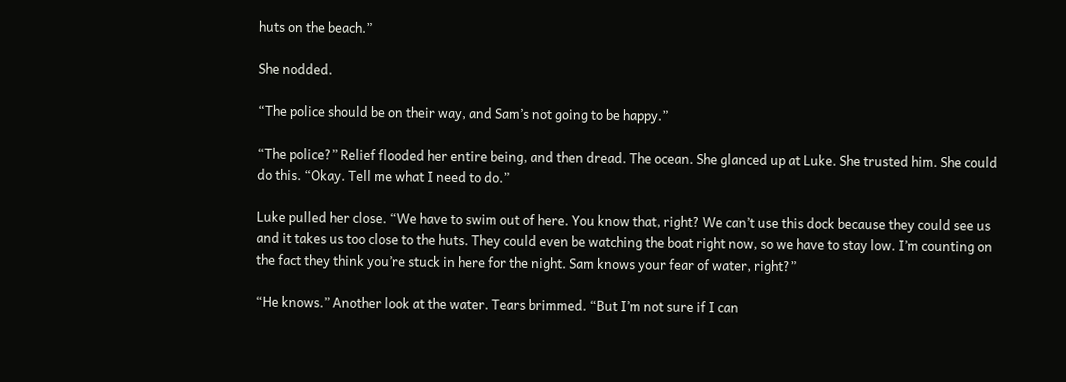huts on the beach.”

She nodded.

“The police should be on their way, and Sam’s not going to be happy.”

“The police?” Relief flooded her entire being, and then dread. The ocean. She glanced up at Luke. She trusted him. She could do this. “Okay. Tell me what I need to do.”

Luke pulled her close. “We have to swim out of here. You know that, right? We can’t use this dock because they could see us and it takes us too close to the huts. They could even be watching the boat right now, so we have to stay low. I’m counting on the fact they think you’re stuck in here for the night. Sam knows your fear of water, right?”

“He knows.” Another look at the water. Tears brimmed. “But I’m not sure if I can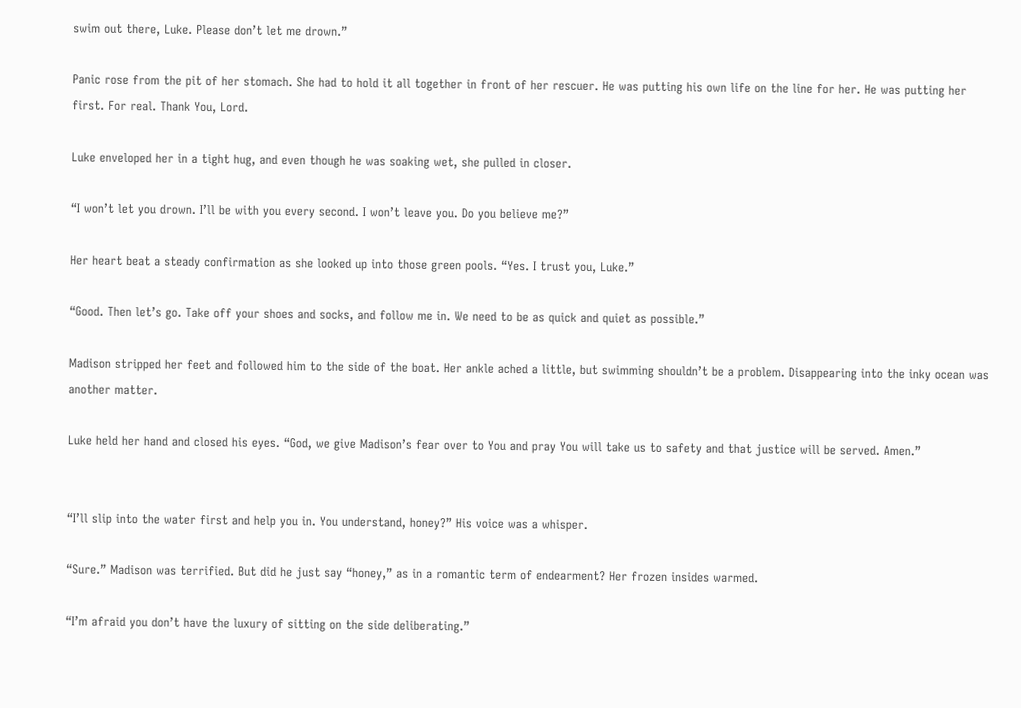swim out there, Luke. Please don’t let me drown.”

Panic rose from the pit of her stomach. She had to hold it all together in front of her rescuer. He was putting his own life on the line for her. He was putting her first. For real. Thank You, Lord.

Luke enveloped her in a tight hug, and even though he was soaking wet, she pulled in closer.

“I won’t let you drown. I’ll be with you every second. I won’t leave you. Do you believe me?”

Her heart beat a steady confirmation as she looked up into those green pools. “Yes. I trust you, Luke.”

“Good. Then let’s go. Take off your shoes and socks, and follow me in. We need to be as quick and quiet as possible.”

Madison stripped her feet and followed him to the side of the boat. Her ankle ached a little, but swimming shouldn’t be a problem. Disappearing into the inky ocean was another matter.

Luke held her hand and closed his eyes. “God, we give Madison’s fear over to You and pray You will take us to safety and that justice will be served. Amen.”


“I’ll slip into the water first and help you in. You understand, honey?” His voice was a whisper.

“Sure.” Madison was terrified. But did he just say “honey,” as in a romantic term of endearment? Her frozen insides warmed.

“I’m afraid you don’t have the luxury of sitting on the side deliberating.”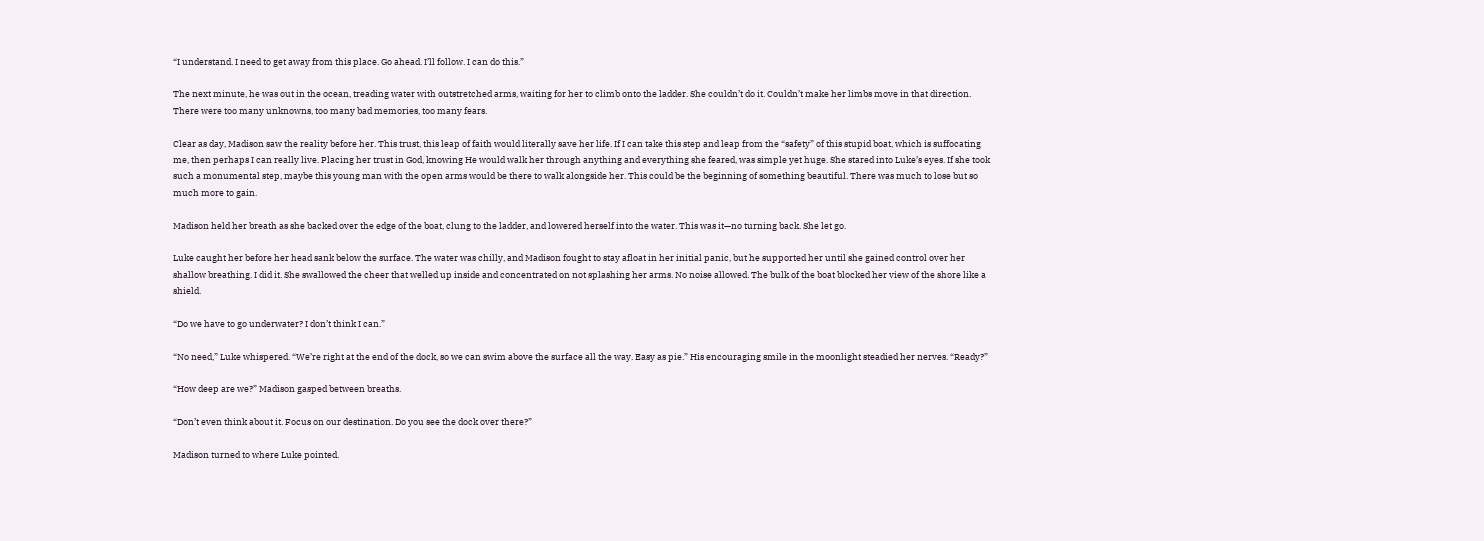“I understand. I need to get away from this place. Go ahead. I’ll follow. I can do this.”

The next minute, he was out in the ocean, treading water with outstretched arms, waiting for her to climb onto the ladder. She couldn’t do it. Couldn’t make her limbs move in that direction. There were too many unknowns, too many bad memories, too many fears.

Clear as day, Madison saw the reality before her. This trust, this leap of faith would literally save her life. If I can take this step and leap from the “safety” of this stupid boat, which is suffocating me, then perhaps I can really live. Placing her trust in God, knowing He would walk her through anything and everything she feared, was simple yet huge. She stared into Luke’s eyes. If she took such a monumental step, maybe this young man with the open arms would be there to walk alongside her. This could be the beginning of something beautiful. There was much to lose but so much more to gain.

Madison held her breath as she backed over the edge of the boat, clung to the ladder, and lowered herself into the water. This was it—no turning back. She let go.

Luke caught her before her head sank below the surface. The water was chilly, and Madison fought to stay afloat in her initial panic, but he supported her until she gained control over her shallow breathing. I did it. She swallowed the cheer that welled up inside and concentrated on not splashing her arms. No noise allowed. The bulk of the boat blocked her view of the shore like a shield.

“Do we have to go underwater? I don’t think I can.”

“No need,” Luke whispered. “We’re right at the end of the dock, so we can swim above the surface all the way. Easy as pie.” His encouraging smile in the moonlight steadied her nerves. “Ready?”

“How deep are we?” Madison gasped between breaths.

“Don’t even think about it. Focus on our destination. Do you see the dock over there?”

Madison turned to where Luke pointed.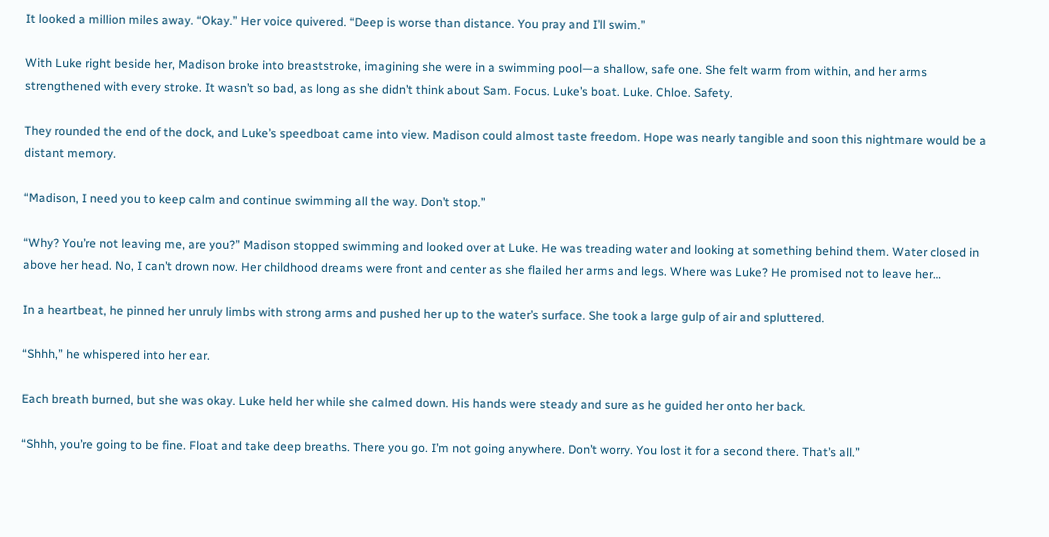It looked a million miles away. “Okay.” Her voice quivered. “Deep is worse than distance. You pray and I’ll swim.”

With Luke right beside her, Madison broke into breaststroke, imagining she were in a swimming pool—a shallow, safe one. She felt warm from within, and her arms strengthened with every stroke. It wasn’t so bad, as long as she didn’t think about Sam. Focus. Luke’s boat. Luke. Chloe. Safety.

They rounded the end of the dock, and Luke’s speedboat came into view. Madison could almost taste freedom. Hope was nearly tangible and soon this nightmare would be a distant memory.

“Madison, I need you to keep calm and continue swimming all the way. Don’t stop.”

“Why? You’re not leaving me, are you?” Madison stopped swimming and looked over at Luke. He was treading water and looking at something behind them. Water closed in above her head. No, I can’t drown now. Her childhood dreams were front and center as she flailed her arms and legs. Where was Luke? He promised not to leave her…

In a heartbeat, he pinned her unruly limbs with strong arms and pushed her up to the water’s surface. She took a large gulp of air and spluttered.

“Shhh,” he whispered into her ear.

Each breath burned, but she was okay. Luke held her while she calmed down. His hands were steady and sure as he guided her onto her back.

“Shhh, you’re going to be fine. Float and take deep breaths. There you go. I’m not going anywhere. Don’t worry. You lost it for a second there. That’s all.”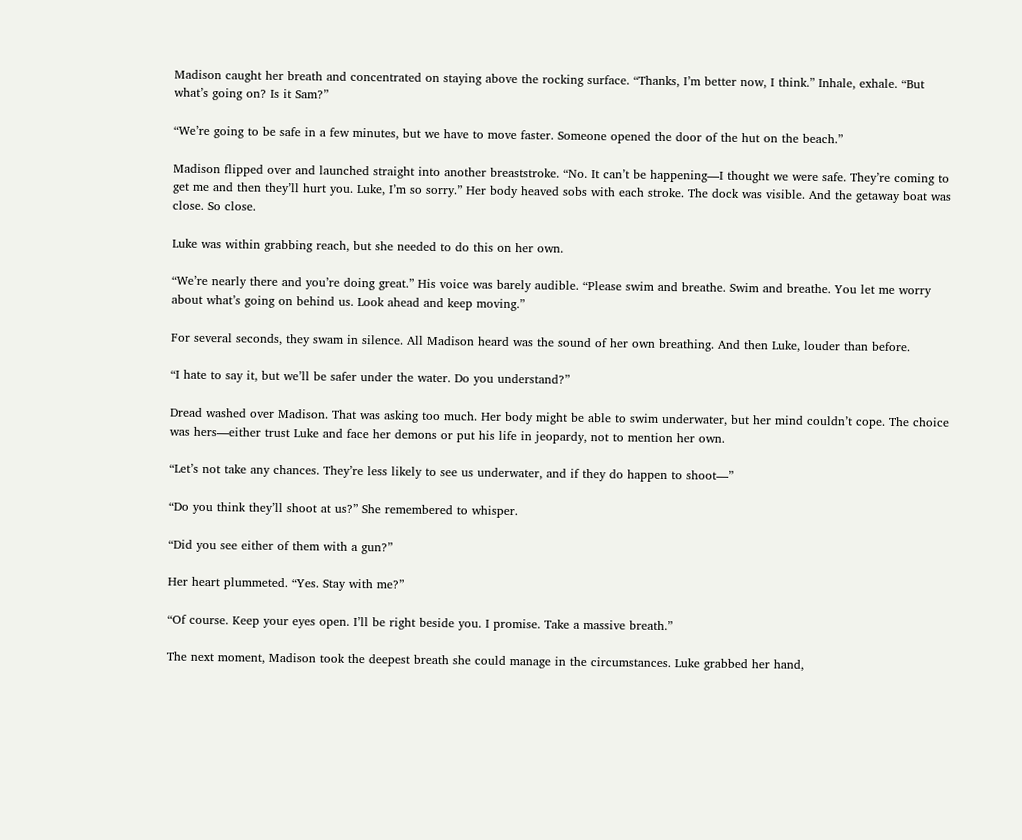Madison caught her breath and concentrated on staying above the rocking surface. “Thanks, I’m better now, I think.” Inhale, exhale. “But what’s going on? Is it Sam?”

“We’re going to be safe in a few minutes, but we have to move faster. Someone opened the door of the hut on the beach.”

Madison flipped over and launched straight into another breaststroke. “No. It can’t be happening—I thought we were safe. They’re coming to get me and then they’ll hurt you. Luke, I’m so sorry.” Her body heaved sobs with each stroke. The dock was visible. And the getaway boat was close. So close.

Luke was within grabbing reach, but she needed to do this on her own.

“We’re nearly there and you’re doing great.” His voice was barely audible. “Please swim and breathe. Swim and breathe. You let me worry about what’s going on behind us. Look ahead and keep moving.”

For several seconds, they swam in silence. All Madison heard was the sound of her own breathing. And then Luke, louder than before.

“I hate to say it, but we’ll be safer under the water. Do you understand?”

Dread washed over Madison. That was asking too much. Her body might be able to swim underwater, but her mind couldn’t cope. The choice was hers—either trust Luke and face her demons or put his life in jeopardy, not to mention her own.

“Let’s not take any chances. They’re less likely to see us underwater, and if they do happen to shoot—”

“Do you think they’ll shoot at us?” She remembered to whisper.

“Did you see either of them with a gun?”

Her heart plummeted. “Yes. Stay with me?”

“Of course. Keep your eyes open. I’ll be right beside you. I promise. Take a massive breath.”

The next moment, Madison took the deepest breath she could manage in the circumstances. Luke grabbed her hand,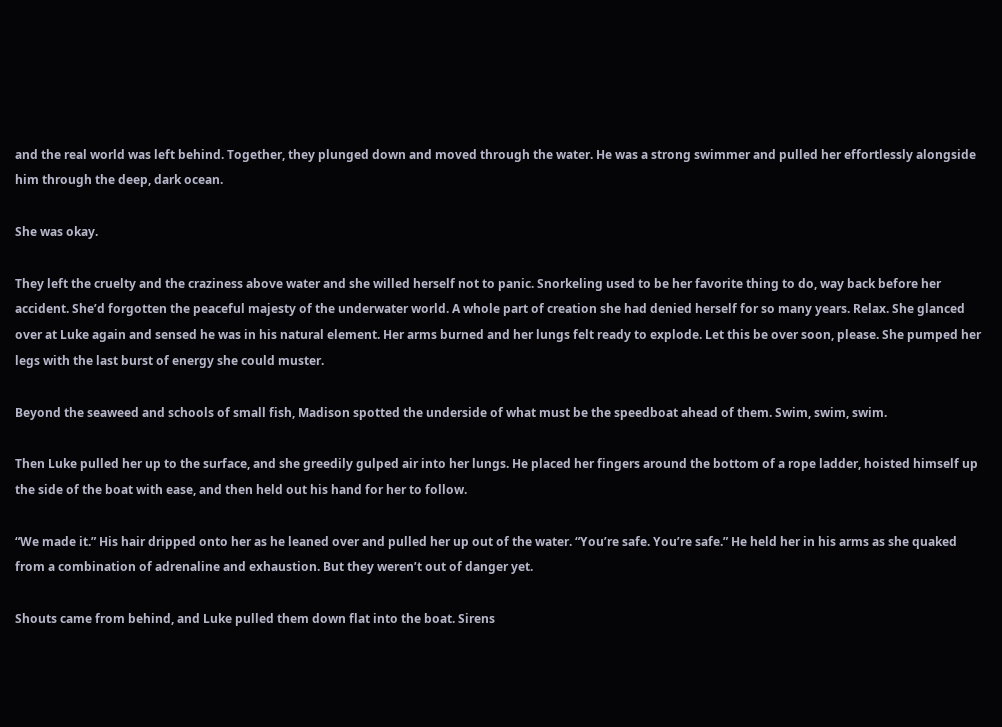and the real world was left behind. Together, they plunged down and moved through the water. He was a strong swimmer and pulled her effortlessly alongside him through the deep, dark ocean.

She was okay.

They left the cruelty and the craziness above water and she willed herself not to panic. Snorkeling used to be her favorite thing to do, way back before her accident. She’d forgotten the peaceful majesty of the underwater world. A whole part of creation she had denied herself for so many years. Relax. She glanced over at Luke again and sensed he was in his natural element. Her arms burned and her lungs felt ready to explode. Let this be over soon, please. She pumped her legs with the last burst of energy she could muster.

Beyond the seaweed and schools of small fish, Madison spotted the underside of what must be the speedboat ahead of them. Swim, swim, swim.

Then Luke pulled her up to the surface, and she greedily gulped air into her lungs. He placed her fingers around the bottom of a rope ladder, hoisted himself up the side of the boat with ease, and then held out his hand for her to follow.

“We made it.” His hair dripped onto her as he leaned over and pulled her up out of the water. “You’re safe. You’re safe.” He held her in his arms as she quaked from a combination of adrenaline and exhaustion. But they weren’t out of danger yet.

Shouts came from behind, and Luke pulled them down flat into the boat. Sirens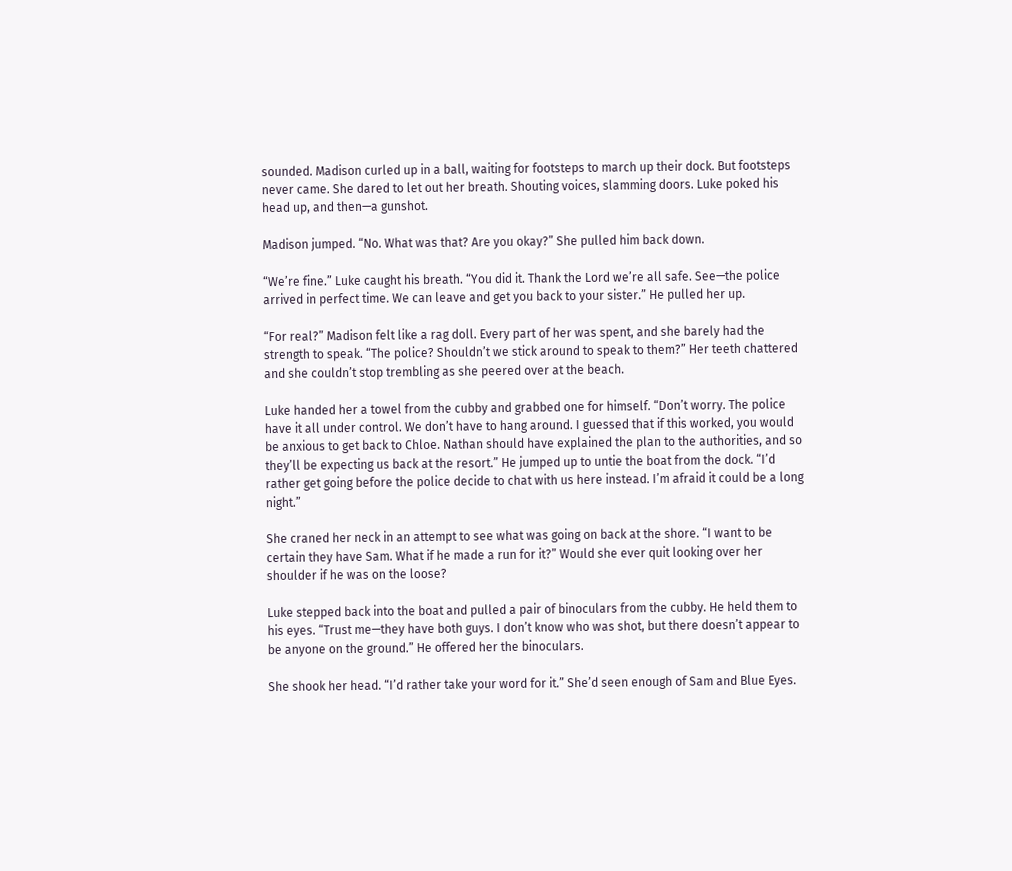sounded. Madison curled up in a ball, waiting for footsteps to march up their dock. But footsteps never came. She dared to let out her breath. Shouting voices, slamming doors. Luke poked his head up, and then—a gunshot.

Madison jumped. “No. What was that? Are you okay?” She pulled him back down.

“We’re fine.” Luke caught his breath. “You did it. Thank the Lord we’re all safe. See—the police arrived in perfect time. We can leave and get you back to your sister.” He pulled her up.

“For real?” Madison felt like a rag doll. Every part of her was spent, and she barely had the strength to speak. “The police? Shouldn’t we stick around to speak to them?” Her teeth chattered and she couldn’t stop trembling as she peered over at the beach.

Luke handed her a towel from the cubby and grabbed one for himself. “Don’t worry. The police have it all under control. We don’t have to hang around. I guessed that if this worked, you would be anxious to get back to Chloe. Nathan should have explained the plan to the authorities, and so they’ll be expecting us back at the resort.” He jumped up to untie the boat from the dock. “I’d rather get going before the police decide to chat with us here instead. I’m afraid it could be a long night.”

She craned her neck in an attempt to see what was going on back at the shore. “I want to be certain they have Sam. What if he made a run for it?” Would she ever quit looking over her shoulder if he was on the loose?

Luke stepped back into the boat and pulled a pair of binoculars from the cubby. He held them to his eyes. “Trust me—they have both guys. I don’t know who was shot, but there doesn’t appear to be anyone on the ground.” He offered her the binoculars.

She shook her head. “I’d rather take your word for it.” She’d seen enough of Sam and Blue Eyes.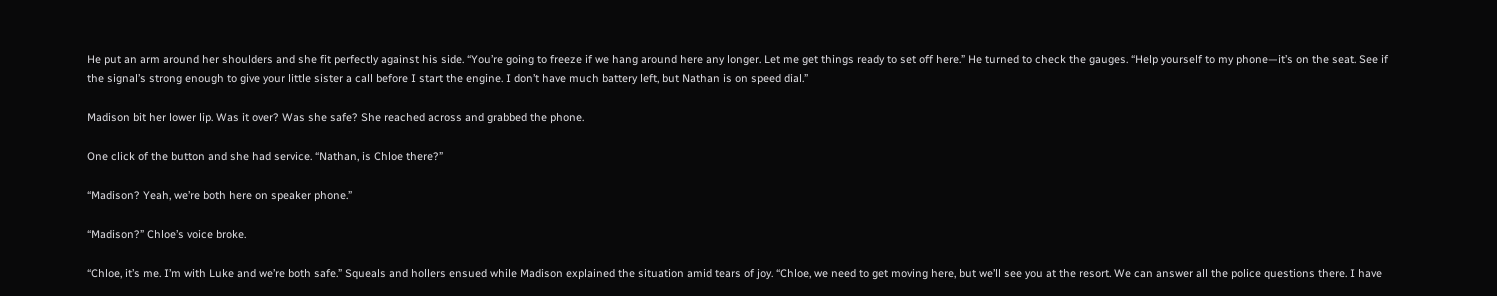He put an arm around her shoulders and she fit perfectly against his side. “You’re going to freeze if we hang around here any longer. Let me get things ready to set off here.” He turned to check the gauges. “Help yourself to my phone—it’s on the seat. See if the signal’s strong enough to give your little sister a call before I start the engine. I don’t have much battery left, but Nathan is on speed dial.”

Madison bit her lower lip. Was it over? Was she safe? She reached across and grabbed the phone.

One click of the button and she had service. “Nathan, is Chloe there?”

“Madison? Yeah, we’re both here on speaker phone.”

“Madison?” Chloe’s voice broke.

“Chloe, it’s me. I’m with Luke and we’re both safe.” Squeals and hollers ensued while Madison explained the situation amid tears of joy. “Chloe, we need to get moving here, but we’ll see you at the resort. We can answer all the police questions there. I have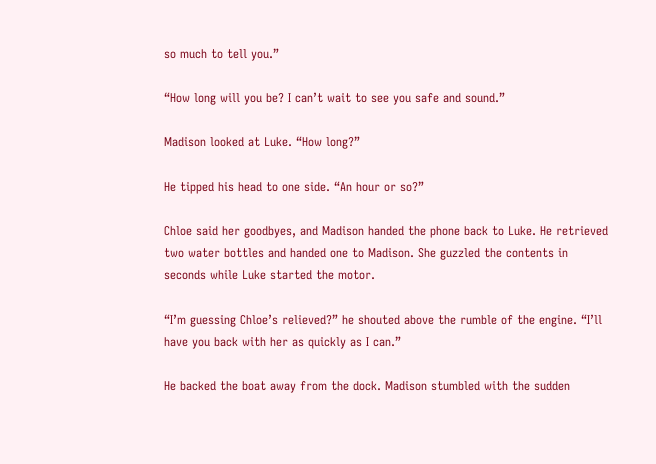so much to tell you.”

“How long will you be? I can’t wait to see you safe and sound.”

Madison looked at Luke. “How long?”

He tipped his head to one side. “An hour or so?”

Chloe said her goodbyes, and Madison handed the phone back to Luke. He retrieved two water bottles and handed one to Madison. She guzzled the contents in seconds while Luke started the motor.

“I’m guessing Chloe’s relieved?” he shouted above the rumble of the engine. “I’ll have you back with her as quickly as I can.”

He backed the boat away from the dock. Madison stumbled with the sudden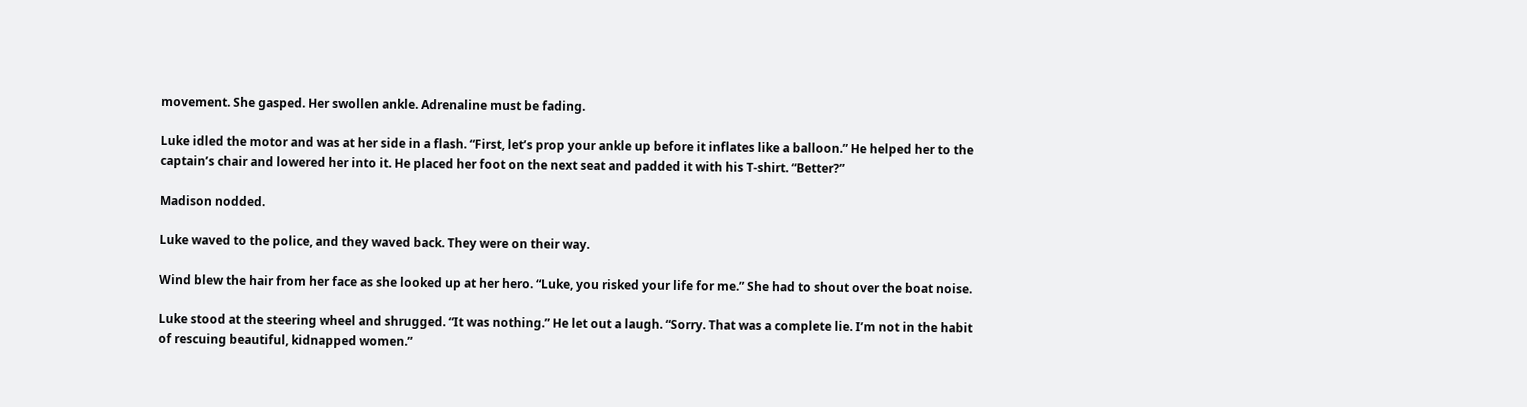movement. She gasped. Her swollen ankle. Adrenaline must be fading.

Luke idled the motor and was at her side in a flash. “First, let’s prop your ankle up before it inflates like a balloon.” He helped her to the captain’s chair and lowered her into it. He placed her foot on the next seat and padded it with his T-shirt. “Better?”

Madison nodded.

Luke waved to the police, and they waved back. They were on their way.

Wind blew the hair from her face as she looked up at her hero. “Luke, you risked your life for me.” She had to shout over the boat noise.

Luke stood at the steering wheel and shrugged. “It was nothing.” He let out a laugh. “Sorry. That was a complete lie. I’m not in the habit of rescuing beautiful, kidnapped women.”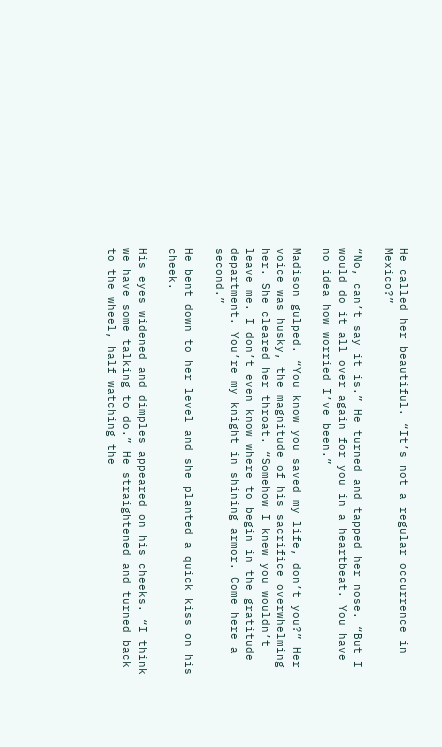He called her beautiful. “It’s not a regular occurrence in Mexico?”

“No, can’t say it is.” He turned and tapped her nose. “But I would do it all over again for you in a heartbeat. You have no idea how worried I’ve been.”

Madison gulped. “You know you saved my life, don’t you?” Her voice was husky, the magnitude of his sacrifice overwhelming her. She cleared her throat. “Somehow I knew you wouldn’t leave me. I don’t even know where to begin in the gratitude department. You’re my knight in shining armor. Come here a second.”

He bent down to her level and she planted a quick kiss on his cheek.

His eyes widened and dimples appeared on his cheeks. “I think we have some talking to do.” He straightened and turned back to the wheel, half watching the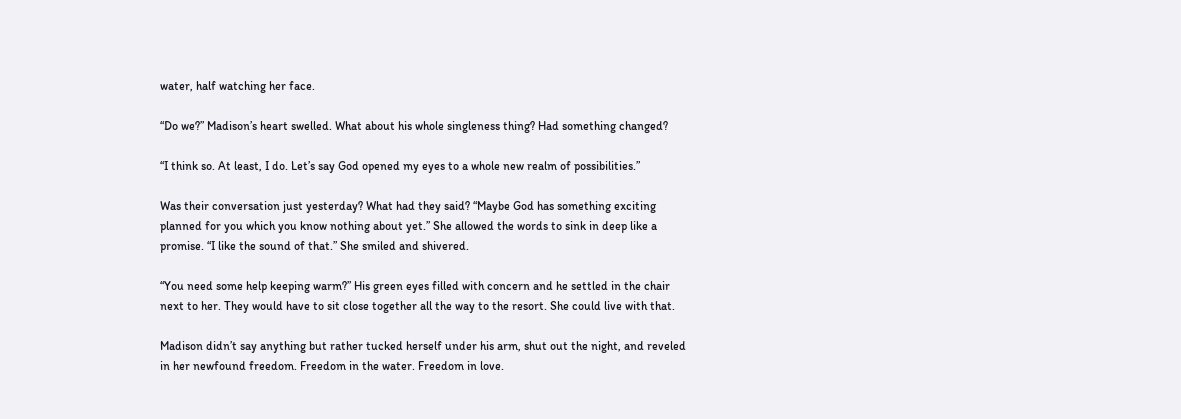water, half watching her face.

“Do we?” Madison’s heart swelled. What about his whole singleness thing? Had something changed?

“I think so. At least, I do. Let’s say God opened my eyes to a whole new realm of possibilities.”

Was their conversation just yesterday? What had they said? “Maybe God has something exciting planned for you which you know nothing about yet.” She allowed the words to sink in deep like a promise. “I like the sound of that.” She smiled and shivered.

“You need some help keeping warm?” His green eyes filled with concern and he settled in the chair next to her. They would have to sit close together all the way to the resort. She could live with that.

Madison didn’t say anything but rather tucked herself under his arm, shut out the night, and reveled in her newfound freedom. Freedom in the water. Freedom in love.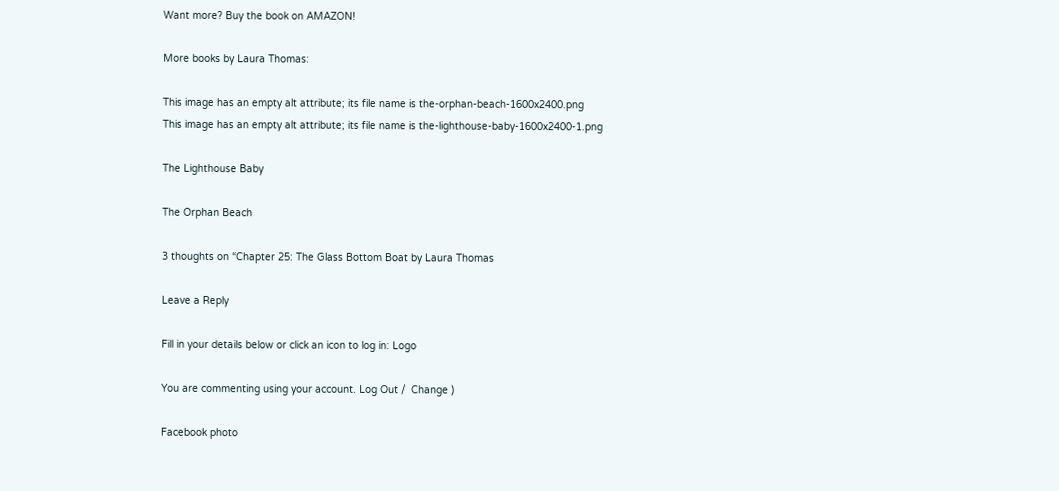Want more? Buy the book on AMAZON!

More books by Laura Thomas:

This image has an empty alt attribute; its file name is the-orphan-beach-1600x2400.png
This image has an empty alt attribute; its file name is the-lighthouse-baby-1600x2400-1.png

The Lighthouse Baby

The Orphan Beach

3 thoughts on “Chapter 25: The Glass Bottom Boat by Laura Thomas

Leave a Reply

Fill in your details below or click an icon to log in: Logo

You are commenting using your account. Log Out /  Change )

Facebook photo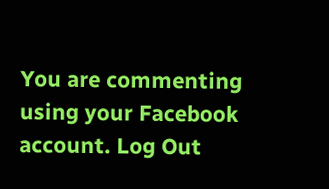You are commenting using your Facebook account. Log Out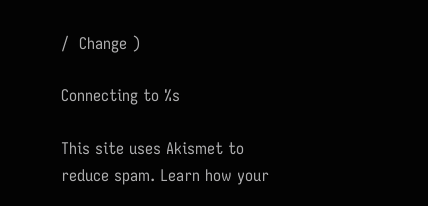/  Change )

Connecting to %s

This site uses Akismet to reduce spam. Learn how your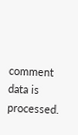comment data is processed.